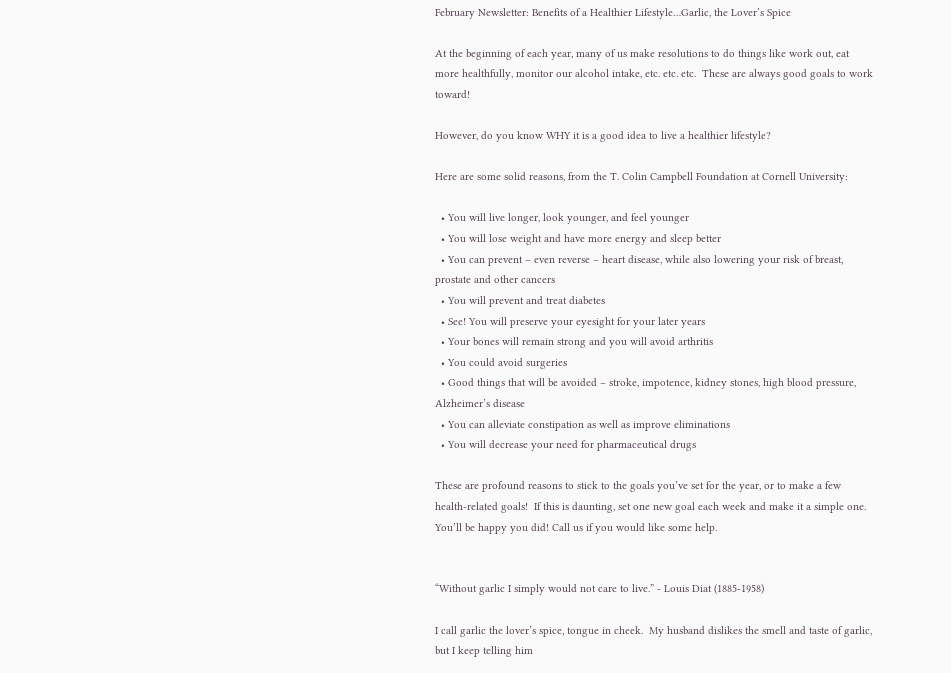February Newsletter: Benefits of a Healthier Lifestyle…Garlic, the Lover’s Spice

At the beginning of each year, many of us make resolutions to do things like work out, eat more healthfully, monitor our alcohol intake, etc. etc. etc.  These are always good goals to work toward!

However, do you know WHY it is a good idea to live a healthier lifestyle?

Here are some solid reasons, from the T. Colin Campbell Foundation at Cornell University:

  • You will live longer, look younger, and feel younger
  • You will lose weight and have more energy and sleep better
  • You can prevent – even reverse – heart disease, while also lowering your risk of breast, prostate and other cancers
  • You will prevent and treat diabetes
  • See! You will preserve your eyesight for your later years
  • Your bones will remain strong and you will avoid arthritis
  • You could avoid surgeries
  • Good things that will be avoided – stroke, impotence, kidney stones, high blood pressure, Alzheimer’s disease
  • You can alleviate constipation as well as improve eliminations
  • You will decrease your need for pharmaceutical drugs

These are profound reasons to stick to the goals you’ve set for the year, or to make a few health-related goals!  If this is daunting, set one new goal each week and make it a simple one.  You’ll be happy you did! Call us if you would like some help.


“Without garlic I simply would not care to live.” - Louis Diat (1885-1958)

I call garlic the lover’s spice, tongue in cheek.  My husband dislikes the smell and taste of garlic, but I keep telling him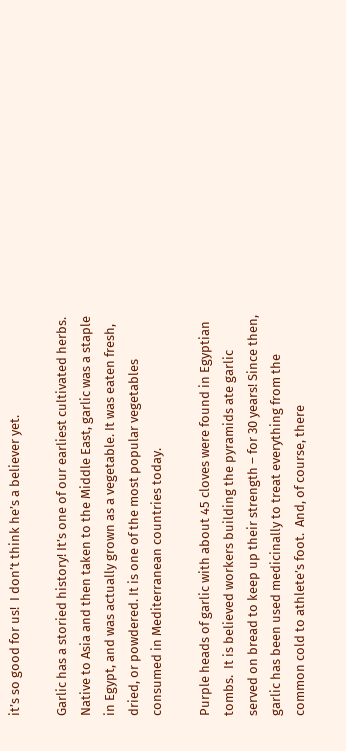it’s so good for us!  I don’t think he’s a believer yet.

Garlic has a storied history! It’s one of our earliest cultivated herbs.  Native to Asia and then taken to the Middle East, garlic was a staple in Egypt, and was actually grown as a vegetable. It was eaten fresh, dried, or powdered. It is one of the most popular vegetables consumed in Mediterranean countries today.

Purple heads of garlic with about 45 cloves were found in Egyptian tombs.  It is believed workers building the pyramids ate garlic served on bread to keep up their strength – for 30 years! Since then, garlic has been used medicinally to treat everything from the common cold to athlete’s foot.  And, of course, there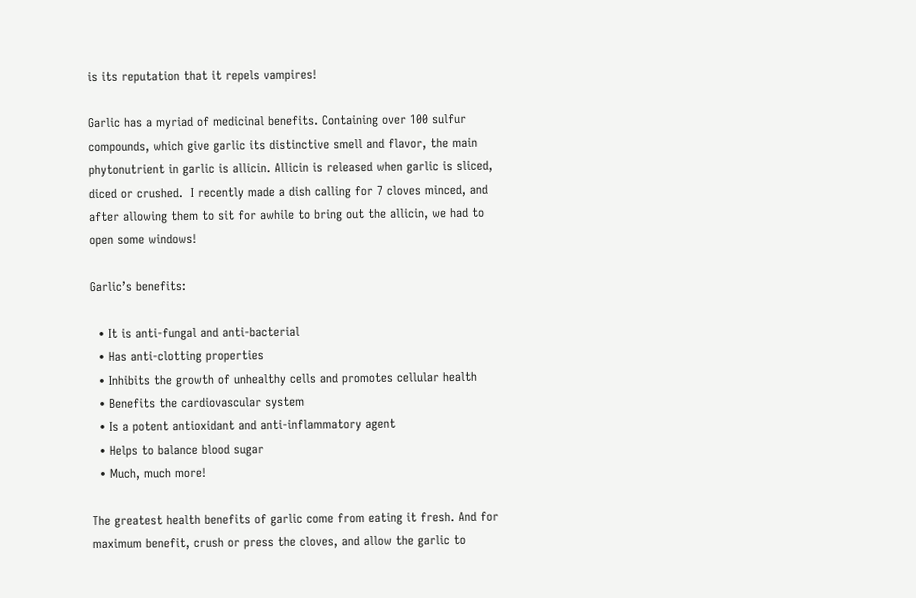is its reputation that it repels vampires!

Garlic has a myriad of medicinal benefits. Containing over 100 sulfur compounds, which give garlic its distinctive smell and flavor, the main phytonutrient in garlic is allicin. Allicin is released when garlic is sliced, diced or crushed.  I recently made a dish calling for 7 cloves minced, and after allowing them to sit for awhile to bring out the allicin, we had to open some windows!

Garlic’s benefits:

  • It is anti-fungal and anti-bacterial
  • Has anti-clotting properties
  • Inhibits the growth of unhealthy cells and promotes cellular health
  • Benefits the cardiovascular system
  • Is a potent antioxidant and anti-inflammatory agent
  • Helps to balance blood sugar
  • Much, much more!

The greatest health benefits of garlic come from eating it fresh. And for maximum benefit, crush or press the cloves, and allow the garlic to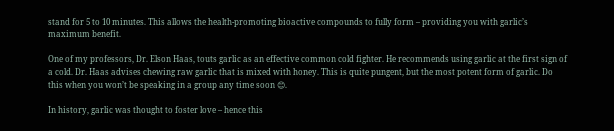stand for 5 to 10 minutes. This allows the health-promoting bioactive compounds to fully form – providing you with garlic’s maximum benefit.

One of my professors, Dr. Elson Haas, touts garlic as an effective common cold fighter. He recommends using garlic at the first sign of a cold. Dr. Haas advises chewing raw garlic that is mixed with honey. This is quite pungent, but the most potent form of garlic. Do this when you won’t be speaking in a group any time soon 😊.

In history, garlic was thought to foster love – hence this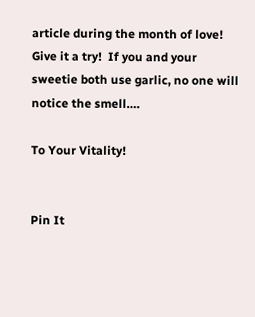article during the month of love!  Give it a try!  If you and your sweetie both use garlic, no one will notice the smell….

To Your Vitality!


Pin It